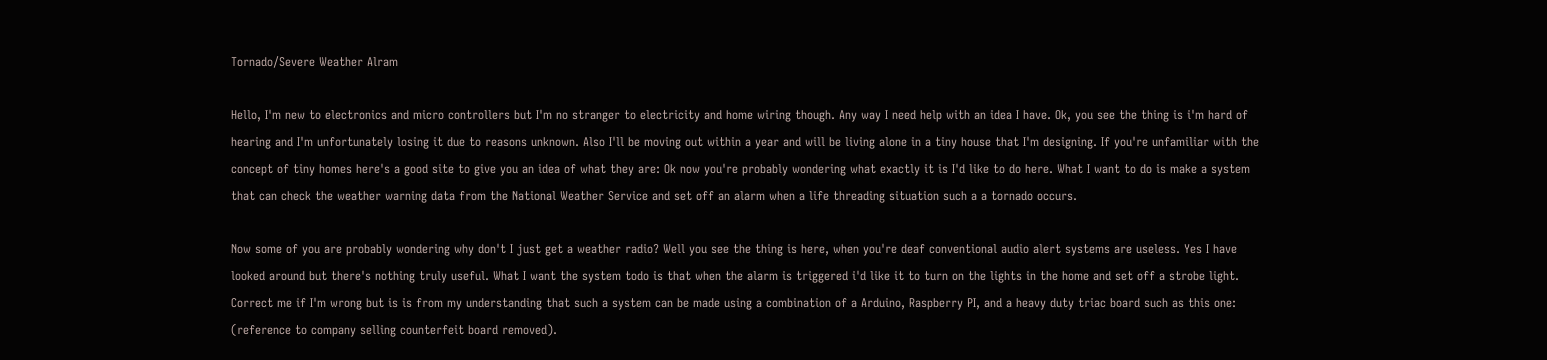Tornado/Severe Weather Alram

Hello, I'm new to electronics and micro controllers but I'm no stranger to electricity and home wiring though. Any way I need help with an idea I have. Ok, you see the thing is i'm hard of hearing and I'm unfortunately losing it due to reasons unknown. Also I'll be moving out within a year and will be living alone in a tiny house that I'm designing. If you're unfamiliar with the concept of tiny homes here's a good site to give you an idea of what they are: Ok now you're probably wondering what exactly it is I'd like to do here. What I want to do is make a system that can check the weather warning data from the National Weather Service and set off an alarm when a life threading situation such a a tornado occurs.

Now some of you are probably wondering why don't I just get a weather radio? Well you see the thing is here, when you're deaf conventional audio alert systems are useless. Yes I have looked around but there's nothing truly useful. What I want the system todo is that when the alarm is triggered i'd like it to turn on the lights in the home and set off a strobe light. Correct me if I'm wrong but is is from my understanding that such a system can be made using a combination of a Arduino, Raspberry PI, and a heavy duty triac board such as this one: (reference to company selling counterfeit board removed).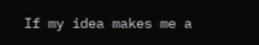If my idea makes me a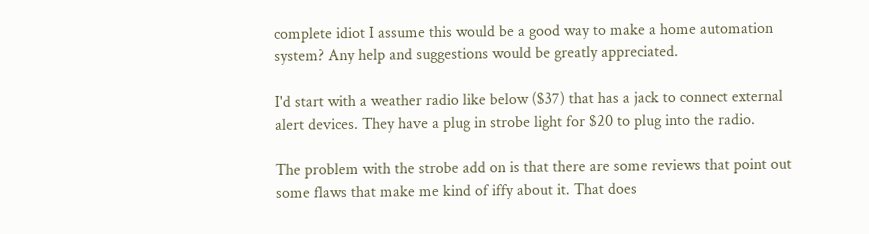complete idiot I assume this would be a good way to make a home automation system? Any help and suggestions would be greatly appreciated.

I'd start with a weather radio like below ($37) that has a jack to connect external alert devices. They have a plug in strobe light for $20 to plug into the radio.

The problem with the strobe add on is that there are some reviews that point out some flaws that make me kind of iffy about it. That does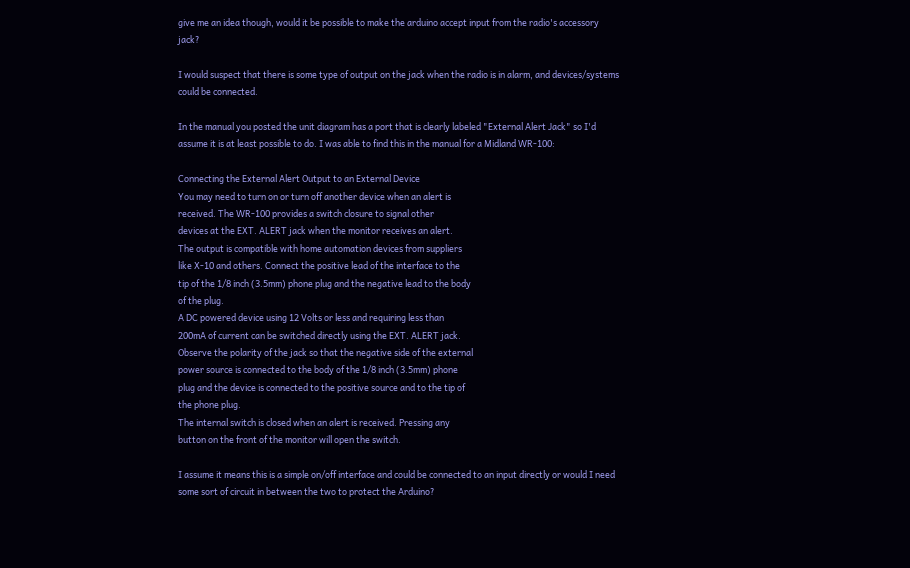give me an idea though, would it be possible to make the arduino accept input from the radio's accessory jack?

I would suspect that there is some type of output on the jack when the radio is in alarm, and devices/systems could be connected.

In the manual you posted the unit diagram has a port that is clearly labeled "External Alert Jack" so I'd assume it is at least possible to do. I was able to find this in the manual for a Midland WR-100:

Connecting the External Alert Output to an External Device
You may need to turn on or turn off another device when an alert is
received. The WR-100 provides a switch closure to signal other
devices at the EXT. ALERT jack when the monitor receives an alert.
The output is compatible with home automation devices from suppliers
like X-10 and others. Connect the positive lead of the interface to the
tip of the 1/8 inch (3.5mm) phone plug and the negative lead to the body
of the plug.
A DC powered device using 12 Volts or less and requiring less than
200mA of current can be switched directly using the EXT. ALERT jack.
Observe the polarity of the jack so that the negative side of the external
power source is connected to the body of the 1/8 inch (3.5mm) phone
plug and the device is connected to the positive source and to the tip of
the phone plug.
The internal switch is closed when an alert is received. Pressing any
button on the front of the monitor will open the switch.

I assume it means this is a simple on/off interface and could be connected to an input directly or would I need some sort of circuit in between the two to protect the Arduino?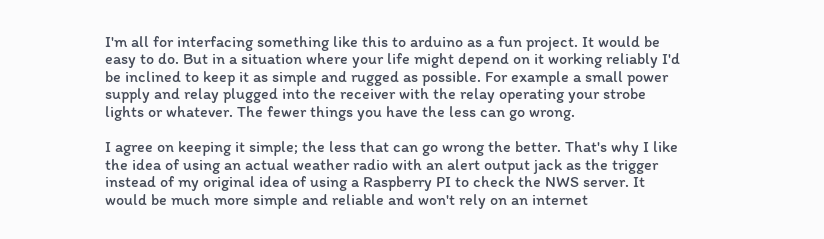I'm all for interfacing something like this to arduino as a fun project. It would be easy to do. But in a situation where your life might depend on it working reliably I'd be inclined to keep it as simple and rugged as possible. For example a small power supply and relay plugged into the receiver with the relay operating your strobe lights or whatever. The fewer things you have the less can go wrong.

I agree on keeping it simple; the less that can go wrong the better. That's why I like the idea of using an actual weather radio with an alert output jack as the trigger instead of my original idea of using a Raspberry PI to check the NWS server. It would be much more simple and reliable and won't rely on an internet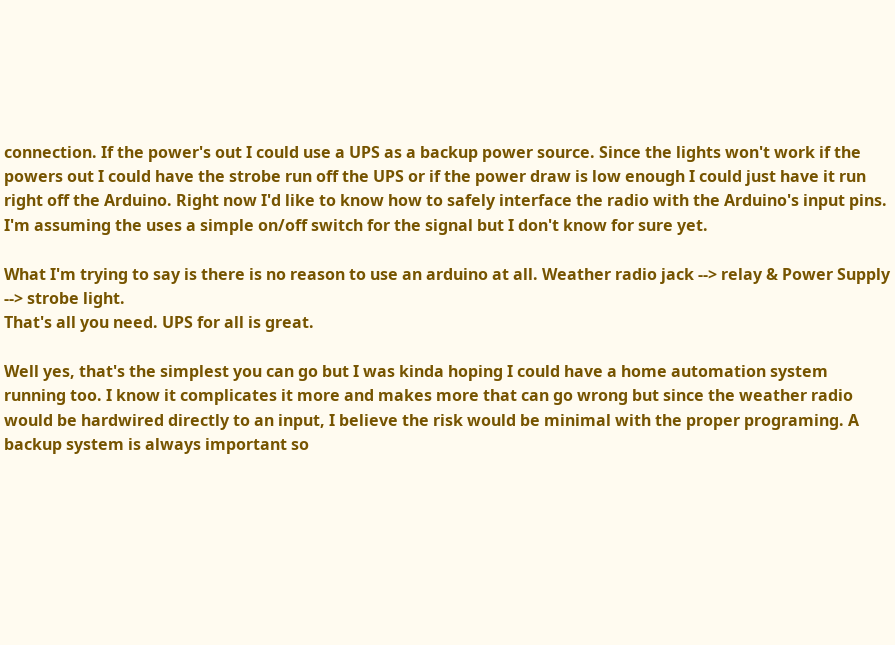connection. If the power's out I could use a UPS as a backup power source. Since the lights won't work if the powers out I could have the strobe run off the UPS or if the power draw is low enough I could just have it run right off the Arduino. Right now I'd like to know how to safely interface the radio with the Arduino's input pins. I'm assuming the uses a simple on/off switch for the signal but I don't know for sure yet.

What I'm trying to say is there is no reason to use an arduino at all. Weather radio jack --> relay & Power Supply --> strobe light.
That's all you need. UPS for all is great.

Well yes, that's the simplest you can go but I was kinda hoping I could have a home automation system running too. I know it complicates it more and makes more that can go wrong but since the weather radio would be hardwired directly to an input, I believe the risk would be minimal with the proper programing. A backup system is always important so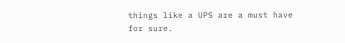things like a UPS are a must have for sure.